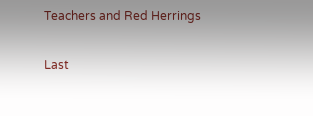Teachers and Red Herrings

Last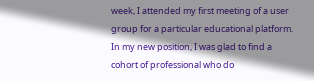week, I attended my first meeting of a user group for a particular educational platform. In my new position, I was glad to find a cohort of professional who do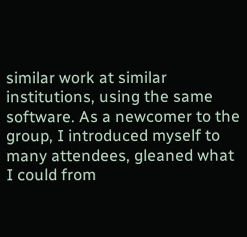similar work at similar institutions, using the same software. As a newcomer to the group, I introduced myself to many attendees, gleaned what I could from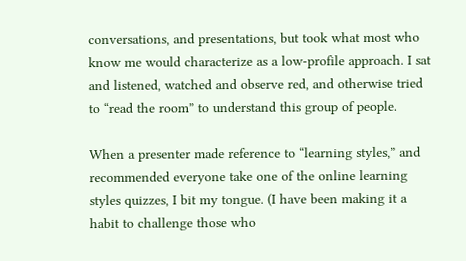conversations, and presentations, but took what most who know me would characterize as a low-profile approach. I sat and listened, watched and observe red, and otherwise tried to “read the room” to understand this group of people.

When a presenter made reference to “learning styles,” and recommended everyone take one of the online learning styles quizzes, I bit my tongue. (I have been making it a habit to challenge those who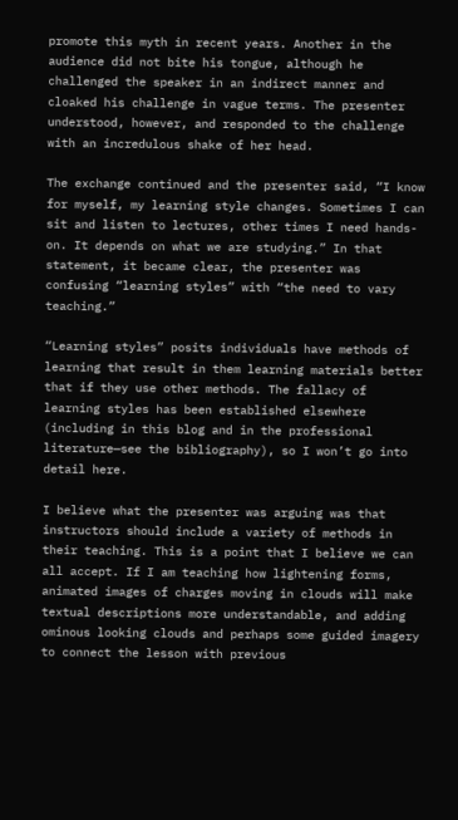promote this myth in recent years. Another in the audience did not bite his tongue, although he challenged the speaker in an indirect manner and cloaked his challenge in vague terms. The presenter understood, however, and responded to the challenge with an incredulous shake of her head.

The exchange continued and the presenter said, “I know for myself, my learning style changes. Sometimes I can sit and listen to lectures, other times I need hands-on. It depends on what we are studying.” In that statement, it became clear, the presenter was confusing “learning styles” with “the need to vary teaching.”

“Learning styles” posits individuals have methods of learning that result in them learning materials better that if they use other methods. The fallacy of learning styles has been established elsewhere (including in this blog and in the professional literature—see the bibliography), so I won’t go into detail here.

I believe what the presenter was arguing was that instructors should include a variety of methods in their teaching. This is a point that I believe we can all accept. If I am teaching how lightening forms, animated images of charges moving in clouds will make textual descriptions more understandable, and adding ominous looking clouds and perhaps some guided imagery to connect the lesson with previous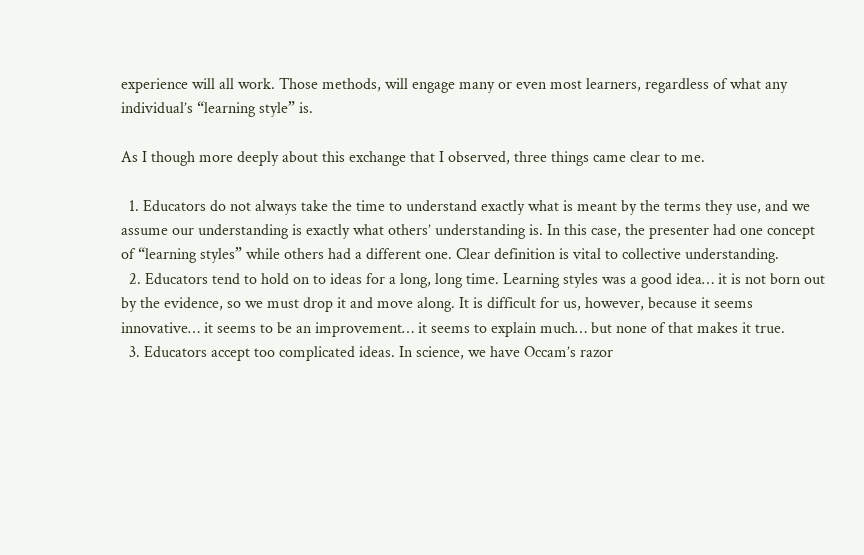experience will all work. Those methods, will engage many or even most learners, regardless of what any individual’s “learning style” is.

As I though more deeply about this exchange that I observed, three things came clear to me.

  1. Educators do not always take the time to understand exactly what is meant by the terms they use, and we assume our understanding is exactly what others’ understanding is. In this case, the presenter had one concept of “learning styles” while others had a different one. Clear definition is vital to collective understanding.
  2. Educators tend to hold on to ideas for a long, long time. Learning styles was a good idea… it is not born out by the evidence, so we must drop it and move along. It is difficult for us, however, because it seems innovative… it seems to be an improvement… it seems to explain much… but none of that makes it true.
  3. Educators accept too complicated ideas. In science, we have Occam’s razor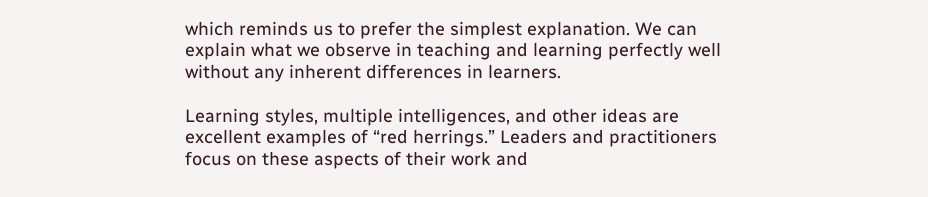which reminds us to prefer the simplest explanation. We can explain what we observe in teaching and learning perfectly well without any inherent differences in learners.

Learning styles, multiple intelligences, and other ideas are excellent examples of “red herrings.” Leaders and practitioners focus on these aspects of their work and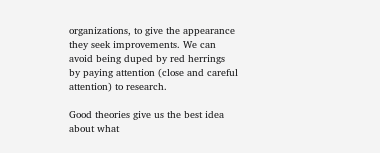organizations, to give the appearance they seek improvements. We can avoid being duped by red herrings by paying attention (close and careful attention) to research.

Good theories give us the best idea about what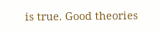is true. Good theories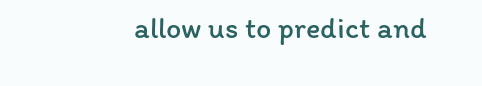allow us to predict and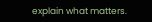explain what matters.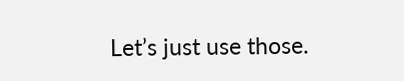Let’s just use those.